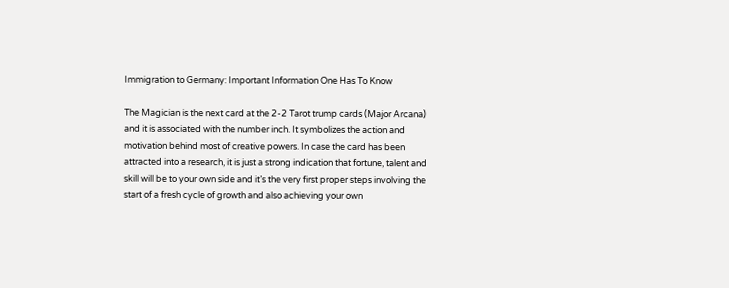Immigration to Germany: Important Information One Has To Know

The Magician is the next card at the 2-2 Tarot trump cards (Major Arcana) and it is associated with the number inch. It symbolizes the action and motivation behind most of creative powers. In case the card has been attracted into a research, it is just a strong indication that fortune, talent and skill will be to your own side and it’s the very first proper steps involving the start of a fresh cycle of growth and also achieving your own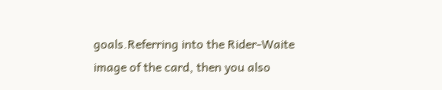goals.Referring into the Rider-Waite image of the card, then you also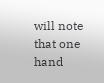will note that one hand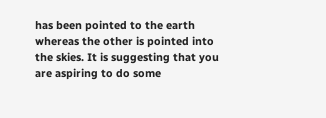has been pointed to the earth whereas the other is pointed into the skies. It is suggesting that you are aspiring to do some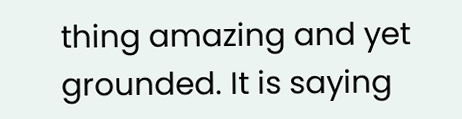thing amazing and yet grounded. It is saying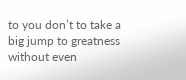to you don’t to take a big jump to greatness without even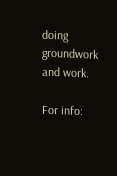doing groundwork and work.

For info: